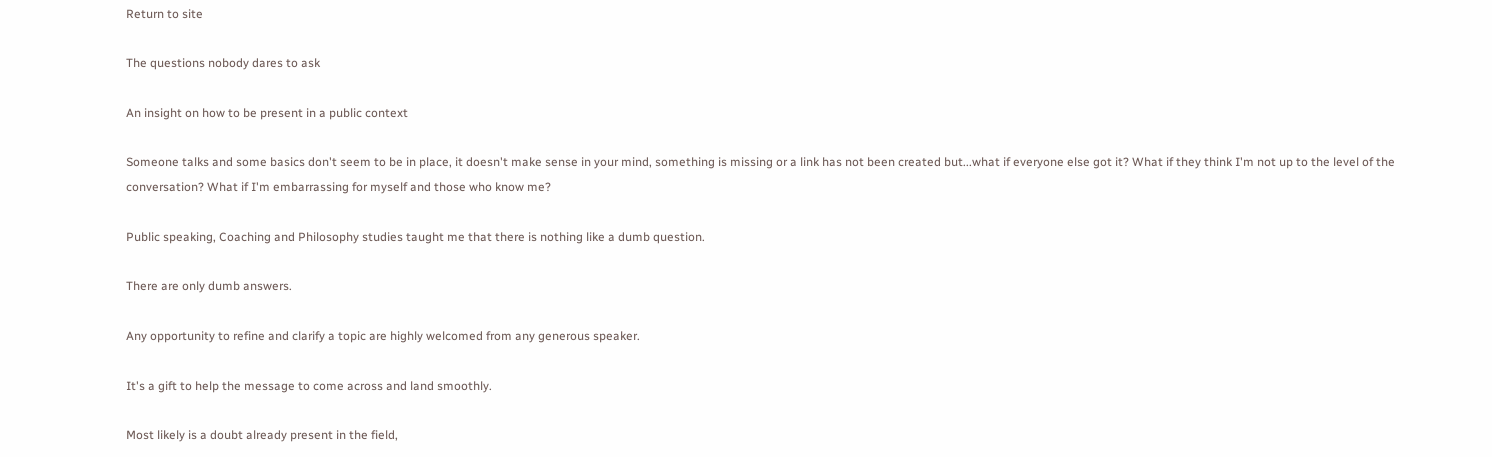Return to site

The questions nobody dares to ask

An insight on how to be present in a public context

Someone talks and some basics don't seem to be in place, it doesn't make sense in your mind, something is missing or a link has not been created but...what if everyone else got it? What if they think I'm not up to the level of the conversation? What if I'm embarrassing for myself and those who know me?

Public speaking, Coaching and Philosophy studies taught me that there is nothing like a dumb question.

There are only dumb answers.

Any opportunity to refine and clarify a topic are highly welcomed from any generous speaker.

It's a gift to help the message to come across and land smoothly.

Most likely is a doubt already present in the field,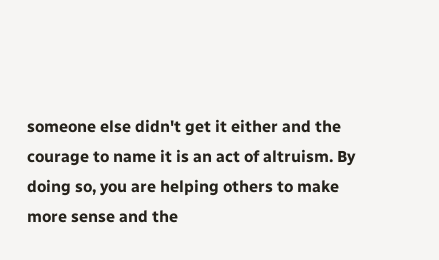someone else didn't get it either and the courage to name it is an act of altruism. By doing so, you are helping others to make more sense and the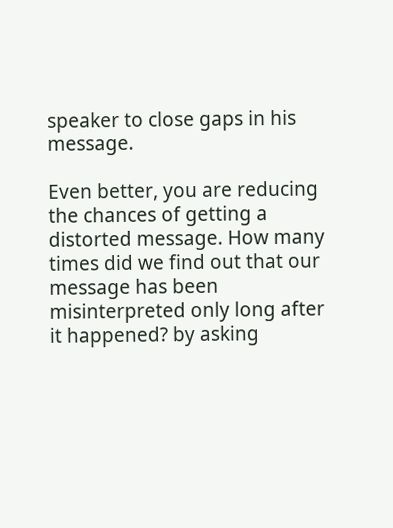speaker to close gaps in his message.

Even better, you are reducing the chances of getting a distorted message. How many times did we find out that our message has been misinterpreted only long after it happened? by asking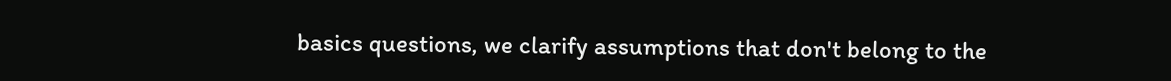basics questions, we clarify assumptions that don't belong to the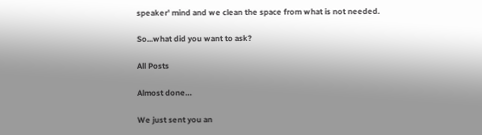speaker' mind and we clean the space from what is not needed.

So...what did you want to ask?

All Posts

Almost done…

We just sent you an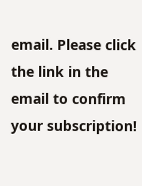email. Please click the link in the email to confirm your subscription!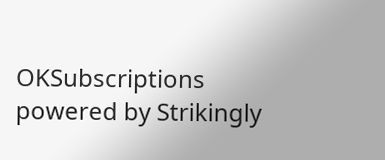OKSubscriptions powered by Strikingly